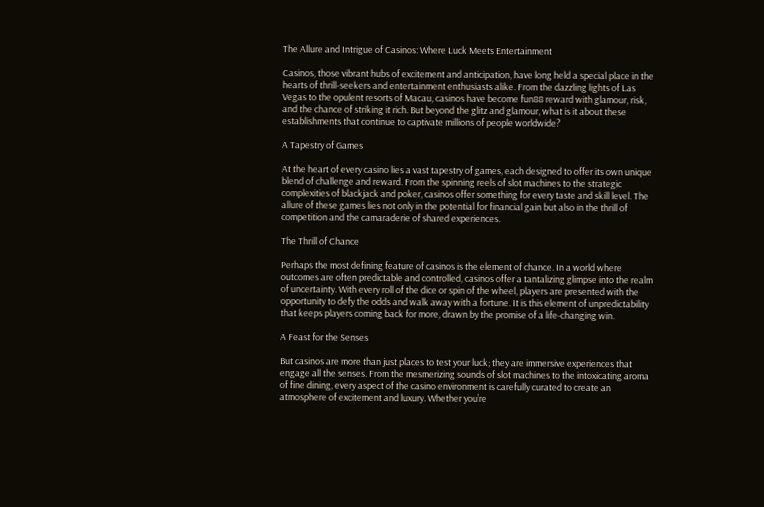The Allure and Intrigue of Casinos: Where Luck Meets Entertainment

Casinos, those vibrant hubs of excitement and anticipation, have long held a special place in the hearts of thrill-seekers and entertainment enthusiasts alike. From the dazzling lights of Las Vegas to the opulent resorts of Macau, casinos have become fun88 reward with glamour, risk, and the chance of striking it rich. But beyond the glitz and glamour, what is it about these establishments that continue to captivate millions of people worldwide?

A Tapestry of Games

At the heart of every casino lies a vast tapestry of games, each designed to offer its own unique blend of challenge and reward. From the spinning reels of slot machines to the strategic complexities of blackjack and poker, casinos offer something for every taste and skill level. The allure of these games lies not only in the potential for financial gain but also in the thrill of competition and the camaraderie of shared experiences.

The Thrill of Chance

Perhaps the most defining feature of casinos is the element of chance. In a world where outcomes are often predictable and controlled, casinos offer a tantalizing glimpse into the realm of uncertainty. With every roll of the dice or spin of the wheel, players are presented with the opportunity to defy the odds and walk away with a fortune. It is this element of unpredictability that keeps players coming back for more, drawn by the promise of a life-changing win.

A Feast for the Senses

But casinos are more than just places to test your luck; they are immersive experiences that engage all the senses. From the mesmerizing sounds of slot machines to the intoxicating aroma of fine dining, every aspect of the casino environment is carefully curated to create an atmosphere of excitement and luxury. Whether you’re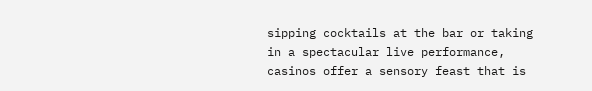sipping cocktails at the bar or taking in a spectacular live performance, casinos offer a sensory feast that is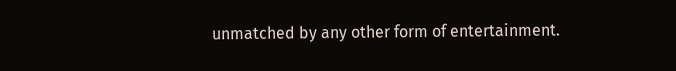unmatched by any other form of entertainment.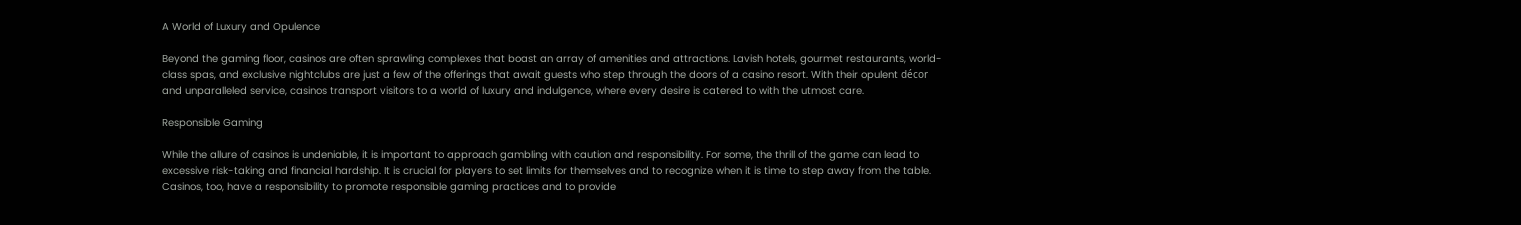A World of Luxury and Opulence

Beyond the gaming floor, casinos are often sprawling complexes that boast an array of amenities and attractions. Lavish hotels, gourmet restaurants, world-class spas, and exclusive nightclubs are just a few of the offerings that await guests who step through the doors of a casino resort. With their opulent décor and unparalleled service, casinos transport visitors to a world of luxury and indulgence, where every desire is catered to with the utmost care.

Responsible Gaming

While the allure of casinos is undeniable, it is important to approach gambling with caution and responsibility. For some, the thrill of the game can lead to excessive risk-taking and financial hardship. It is crucial for players to set limits for themselves and to recognize when it is time to step away from the table. Casinos, too, have a responsibility to promote responsible gaming practices and to provide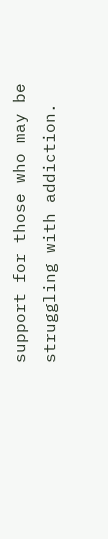support for those who may be struggling with addiction.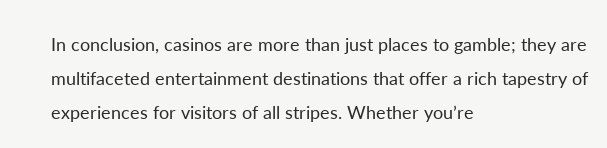In conclusion, casinos are more than just places to gamble; they are multifaceted entertainment destinations that offer a rich tapestry of experiences for visitors of all stripes. Whether you’re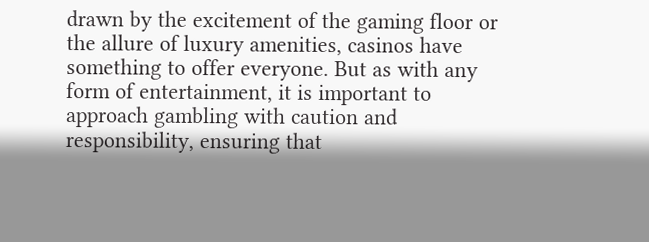drawn by the excitement of the gaming floor or the allure of luxury amenities, casinos have something to offer everyone. But as with any form of entertainment, it is important to approach gambling with caution and responsibility, ensuring that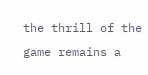the thrill of the game remains a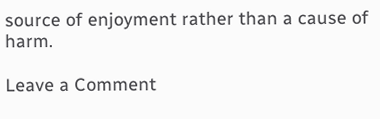source of enjoyment rather than a cause of harm.

Leave a Comment